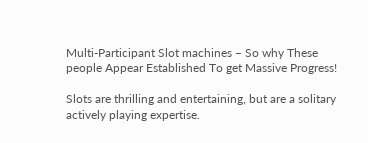Multi-Participant Slot machines – So why These people Appear Established To get Massive Progress!

Slots are thrilling and entertaining, but are a solitary actively playing expertise.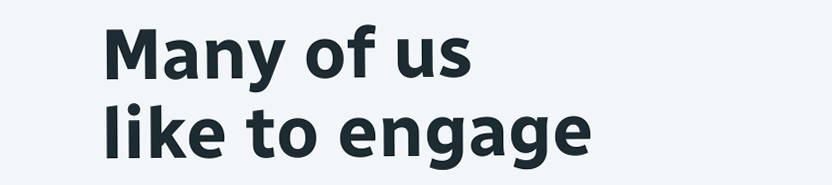Many of us like to engage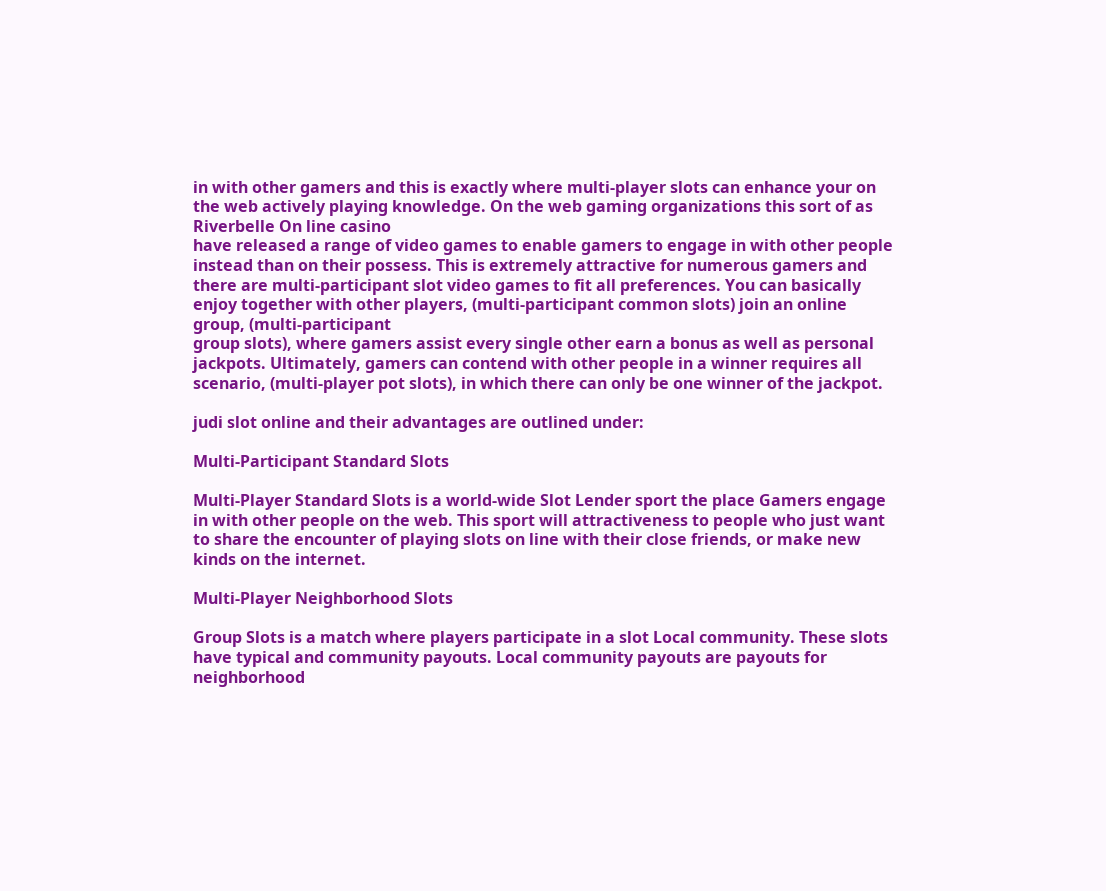in with other gamers and this is exactly where multi-player slots can enhance your on the web actively playing knowledge. On the web gaming organizations this sort of as Riverbelle On line casino
have released a range of video games to enable gamers to engage in with other people instead than on their possess. This is extremely attractive for numerous gamers and there are multi-participant slot video games to fit all preferences. You can basically enjoy together with other players, (multi-participant common slots) join an online group, (multi-participant
group slots), where gamers assist every single other earn a bonus as well as personal jackpots. Ultimately, gamers can contend with other people in a winner requires all scenario, (multi-player pot slots), in which there can only be one winner of the jackpot.

judi slot online and their advantages are outlined under:

Multi-Participant Standard Slots

Multi-Player Standard Slots is a world-wide Slot Lender sport the place Gamers engage in with other people on the web. This sport will attractiveness to people who just want to share the encounter of playing slots on line with their close friends, or make new kinds on the internet.

Multi-Player Neighborhood Slots

Group Slots is a match where players participate in a slot Local community. These slots have typical and community payouts. Local community payouts are payouts for neighborhood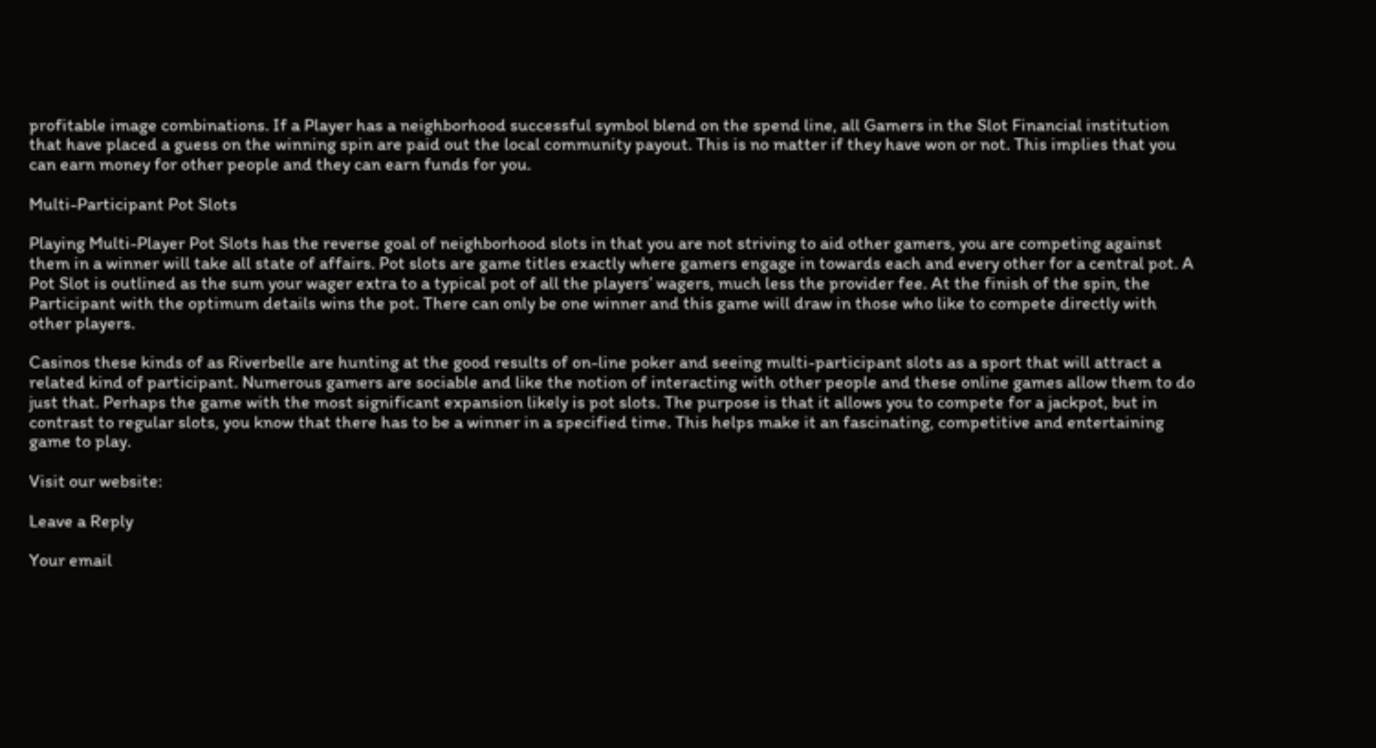profitable image combinations. If a Player has a neighborhood successful symbol blend on the spend line, all Gamers in the Slot Financial institution that have placed a guess on the winning spin are paid out the local community payout. This is no matter if they have won or not. This implies that you can earn money for other people and they can earn funds for you.

Multi-Participant Pot Slots

Playing Multi-Player Pot Slots has the reverse goal of neighborhood slots in that you are not striving to aid other gamers, you are competing against them in a winner will take all state of affairs. Pot slots are game titles exactly where gamers engage in towards each and every other for a central pot. A Pot Slot is outlined as the sum your wager extra to a typical pot of all the players’ wagers, much less the provider fee. At the finish of the spin, the Participant with the optimum details wins the pot. There can only be one winner and this game will draw in those who like to compete directly with other players.

Casinos these kinds of as Riverbelle are hunting at the good results of on-line poker and seeing multi-participant slots as a sport that will attract a related kind of participant. Numerous gamers are sociable and like the notion of interacting with other people and these online games allow them to do just that. Perhaps the game with the most significant expansion likely is pot slots. The purpose is that it allows you to compete for a jackpot, but in contrast to regular slots, you know that there has to be a winner in a specified time. This helps make it an fascinating, competitive and entertaining game to play.

Visit our website:

Leave a Reply

Your email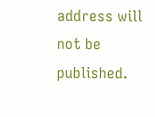address will not be published.